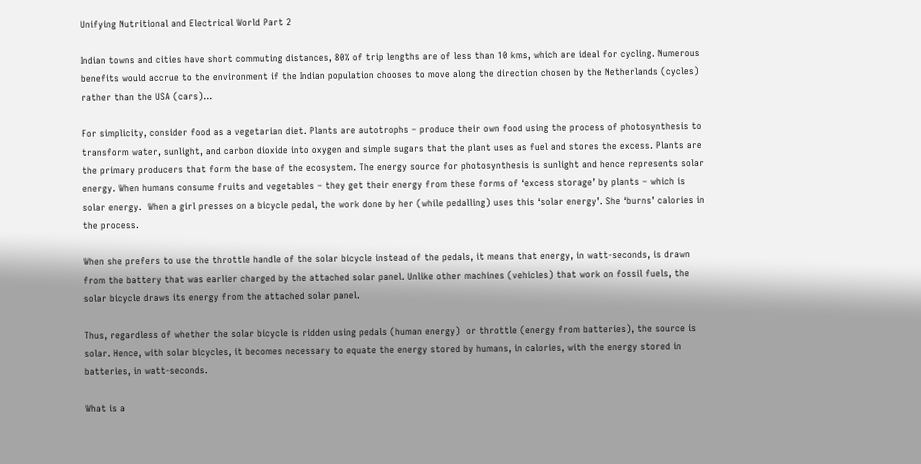Unifying Nutritional and Electrical World Part 2

Indian towns and cities have short commuting distances, 80% of trip lengths are of less than 10 kms, which are ideal for cycling. Numerous benefits would accrue to the environment if the Indian population chooses to move along the direction chosen by the Netherlands (cycles) rather than the USA (cars)...

For simplicity, consider food as a vegetarian diet. Plants are autotrophs – produce their own food using the process of photosynthesis to transform water, sunlight, and carbon dioxide into oxygen and simple sugars that the plant uses as fuel and stores the excess. Plants are the primary producers that form the base of the ecosystem. The energy source for photosynthesis is sunlight and hence represents solar energy. When humans consume fruits and vegetables – they get their energy from these forms of ‘excess storage’ by plants – which is solar energy.  When a girl presses on a bicycle pedal, the work done by her (while pedalling) uses this ‘solar energy’. She ‘burns’ calories in the process.

When she prefers to use the throttle handle of the solar bicycle instead of the pedals, it means that energy, in watt-seconds, is drawn from the battery that was earlier charged by the attached solar panel. Unlike other machines (vehicles) that work on fossil fuels, the solar bicycle draws its energy from the attached solar panel.

Thus, regardless of whether the solar bicycle is ridden using pedals (human energy)  or throttle (energy from batteries), the source is solar. Hence, with solar bicycles, it becomes necessary to equate the energy stored by humans, in calories, with the energy stored in batteries, in watt-seconds.

What is a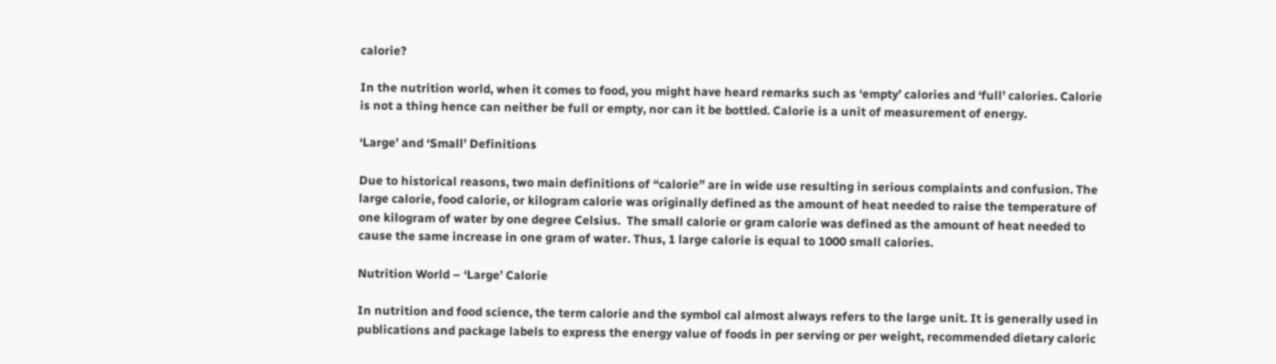calorie?

In the nutrition world, when it comes to food, you might have heard remarks such as ‘empty’ calories and ‘full’ calories. Calorie is not a thing hence can neither be full or empty, nor can it be bottled. Calorie is a unit of measurement of energy.

‘Large’ and ‘Small’ Definitions

Due to historical reasons, two main definitions of “calorie” are in wide use resulting in serious complaints and confusion. The large calorie, food calorie, or kilogram calorie was originally defined as the amount of heat needed to raise the temperature of one kilogram of water by one degree Celsius.  The small calorie or gram calorie was defined as the amount of heat needed to cause the same increase in one gram of water. Thus, 1 large calorie is equal to 1000 small calories.

Nutrition World – ‘Large’ Calorie

In nutrition and food science, the term calorie and the symbol cal almost always refers to the large unit. It is generally used in publications and package labels to express the energy value of foods in per serving or per weight, recommended dietary caloric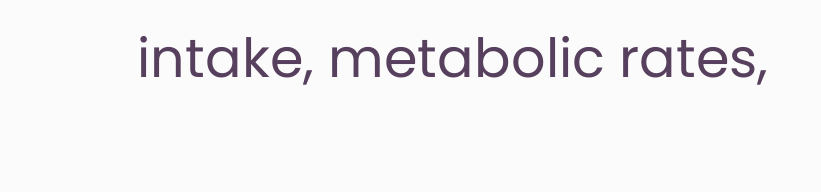intake, metabolic rates,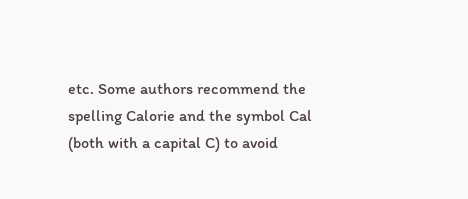etc. Some authors recommend the spelling Calorie and the symbol Cal (both with a capital C) to avoid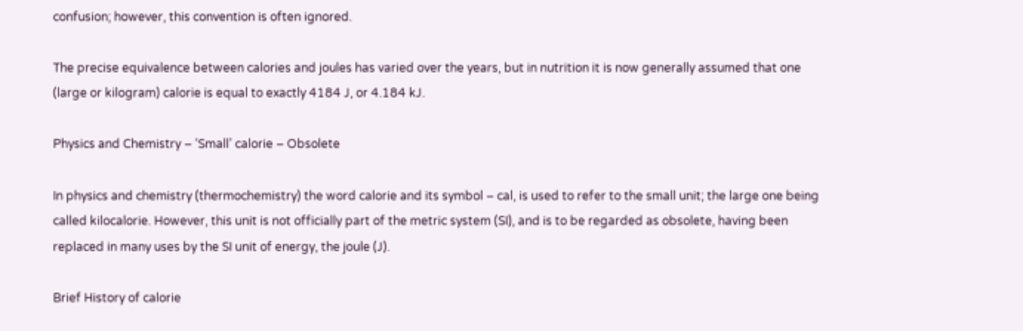confusion; however, this convention is often ignored.

The precise equivalence between calories and joules has varied over the years, but in nutrition it is now generally assumed that one (large or kilogram) calorie is equal to exactly 4184 J, or 4.184 kJ.

Physics and Chemistry – ‘Small’ calorie – Obsolete

In physics and chemistry (thermochemistry) the word calorie and its symbol – cal, is used to refer to the small unit; the large one being called kilocalorie. However, this unit is not officially part of the metric system (SI), and is to be regarded as obsolete, having been replaced in many uses by the SI unit of energy, the joule (J).

Brief History of calorie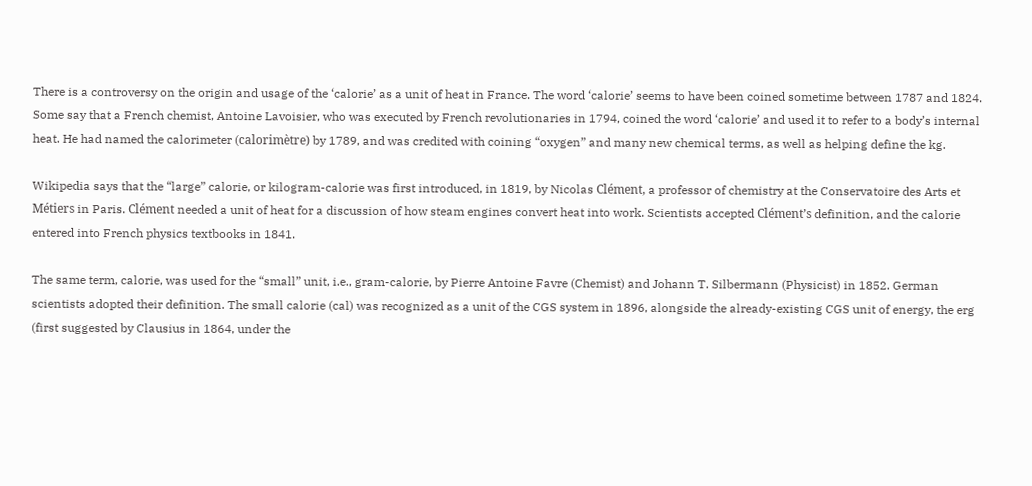There is a controversy on the origin and usage of the ‘calorie’ as a unit of heat in France. The word ‘calorie’ seems to have been coined sometime between 1787 and 1824. Some say that a French chemist, Antoine Lavoisier, who was executed by French revolutionaries in 1794, coined the word ‘calorie’ and used it to refer to a body’s internal heat. He had named the calorimeter (calorimètre) by 1789, and was credited with coining “oxygen” and many new chemical terms, as well as helping define the kg.

Wikipedia says that the “large” calorie, or kilogram-calorie was first introduced, in 1819, by Nicolas Clément, a professor of chemistry at the Conservatoire des Arts et Métiers in Paris. Clément needed a unit of heat for a discussion of how steam engines convert heat into work. Scientists accepted Clément’s definition, and the calorie entered into French physics textbooks in 1841.

The same term, calorie, was used for the “small” unit, i.e., gram-calorie, by Pierre Antoine Favre (Chemist) and Johann T. Silbermann (Physicist) in 1852. German scientists adopted their definition. The small calorie (cal) was recognized as a unit of the CGS system in 1896, alongside the already-existing CGS unit of energy, the erg (first suggested by Clausius in 1864, under the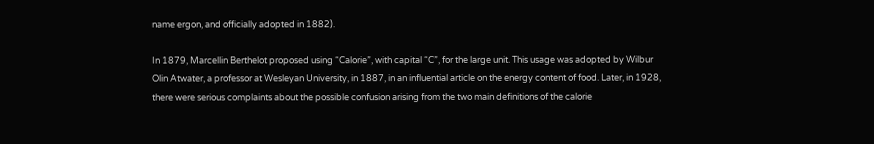name ergon, and officially adopted in 1882).

In 1879, Marcellin Berthelot proposed using “Calorie”, with capital “C”, for the large unit. This usage was adopted by Wilbur Olin Atwater, a professor at Wesleyan University, in 1887, in an influential article on the energy content of food. Later, in 1928, there were serious complaints about the possible confusion arising from the two main definitions of the calorie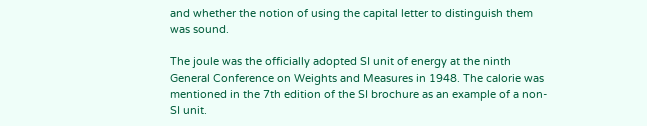and whether the notion of using the capital letter to distinguish them was sound.

The joule was the officially adopted SI unit of energy at the ninth General Conference on Weights and Measures in 1948. The calorie was mentioned in the 7th edition of the SI brochure as an example of a non-SI unit.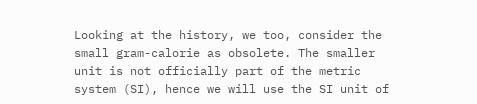Looking at the history, we too, consider the small gram-calorie as obsolete. The smaller unit is not officially part of the metric system (SI), hence we will use the SI unit of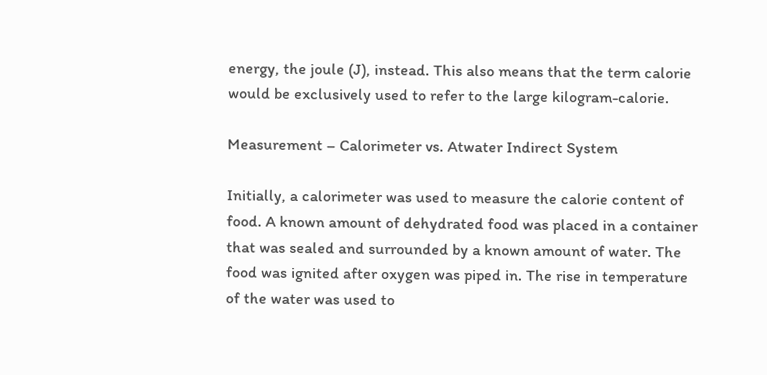energy, the joule (J), instead. This also means that the term calorie would be exclusively used to refer to the large kilogram-calorie.

Measurement – Calorimeter vs. Atwater Indirect System

Initially, a calorimeter was used to measure the calorie content of food. A known amount of dehydrated food was placed in a container that was sealed and surrounded by a known amount of water. The food was ignited after oxygen was piped in. The rise in temperature of the water was used to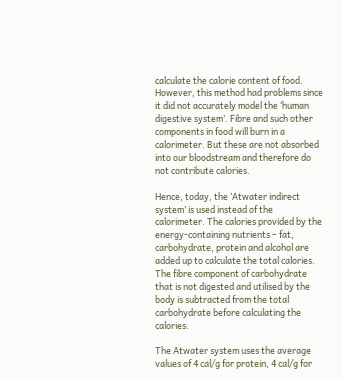calculate the calorie content of food. However, this method had problems since it did not accurately model the ‘human digestive system’. Fibre and such other components in food will burn in a calorimeter. But these are not absorbed into our bloodstream and therefore do not contribute calories.

Hence, today, the ‘Atwater indirect system’ is used instead of the calorimeter. The calories provided by the energy-containing nutrients – fat, carbohydrate, protein and alcohol are added up to calculate the total calories. The fibre component of carbohydrate that is not digested and utilised by the body is subtracted from the total carbohydrate before calculating the calories.

The Atwater system uses the average values of 4 cal/g for protein, 4 cal/g for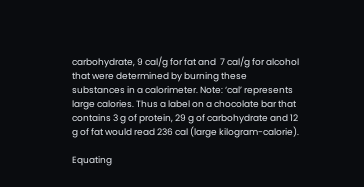carbohydrate, 9 cal/g for fat and  7 cal/g for alcohol that were determined by burning these substances in a calorimeter. Note: ‘cal’ represents large calories. Thus a label on a chocolate bar that contains 3 g of protein, 29 g of carbohydrate and 12 g of fat would read 236 cal (large kilogram-calorie).

Equating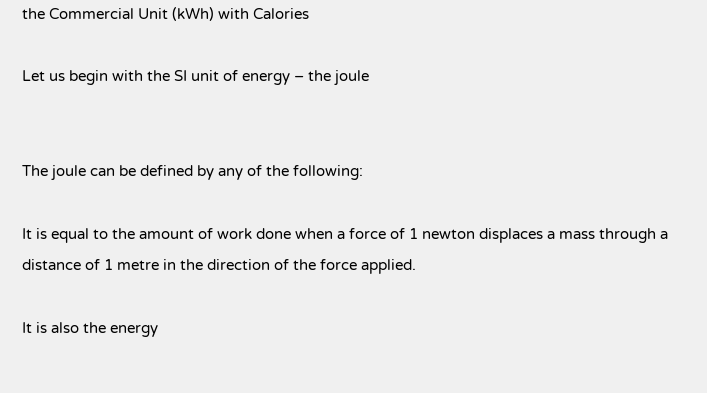the Commercial Unit (kWh) with Calories

Let us begin with the SI unit of energy – the joule


The joule can be defined by any of the following:

It is equal to the amount of work done when a force of 1 newton displaces a mass through a distance of 1 metre in the direction of the force applied.

It is also the energy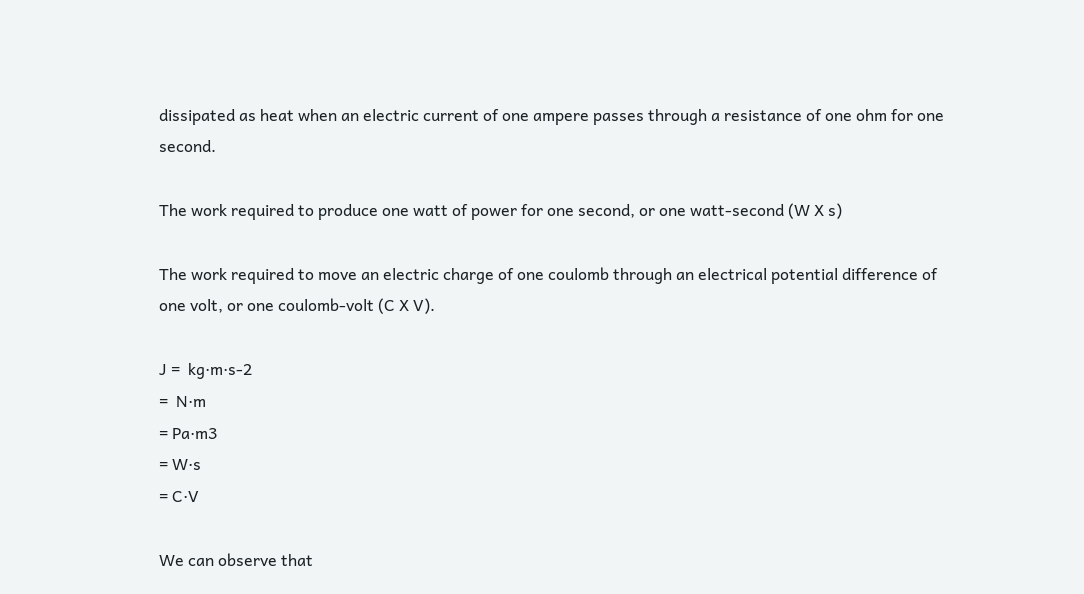dissipated as heat when an electric current of one ampere passes through a resistance of one ohm for one second.

The work required to produce one watt of power for one second, or one watt-second (W X s)

The work required to move an electric charge of one coulomb through an electrical potential difference of one volt, or one coulomb-volt (C X V).

J =  kg·m·s-2
=  N·m
= Pa·m3
= W·s
= C·V

We can observe that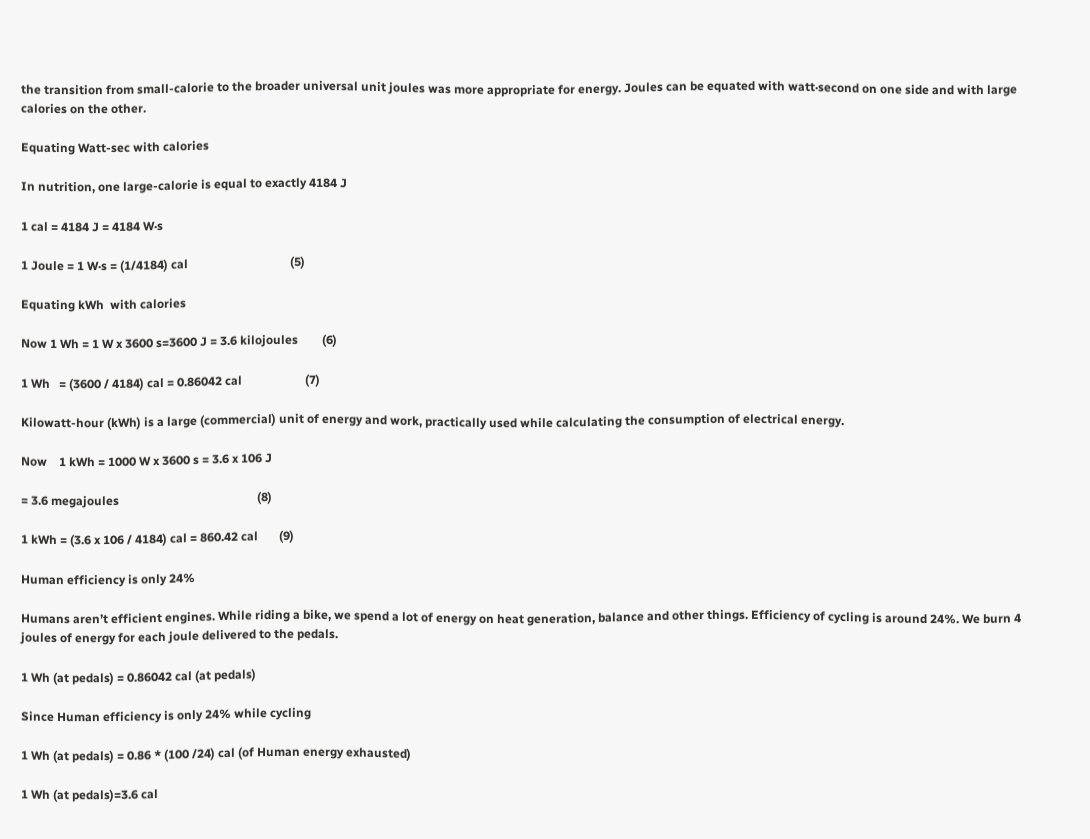the transition from small-calorie to the broader universal unit joules was more appropriate for energy. Joules can be equated with watt·second on one side and with large calories on the other.

Equating Watt-sec with calories

In nutrition, one large-calorie is equal to exactly 4184 J

1 cal = 4184 J = 4184 W·s

1 Joule = 1 W·s = (1/4184) cal                                  (5)

Equating kWh  with calories

Now 1 Wh = 1 W x 3600 s=3600 J = 3.6 kilojoules        (6)

1 Wh   = (3600 / 4184) cal = 0.86042 cal                     (7)

Kilowatt-hour (kWh) is a large (commercial) unit of energy and work, practically used while calculating the consumption of electrical energy.

Now    1 kWh = 1000 W x 3600 s = 3.6 x 106 J

= 3.6 megajoules                                              (8)

1 kWh = (3.6 x 106 / 4184) cal = 860.42 cal       (9)

Human efficiency is only 24%

Humans aren’t efficient engines. While riding a bike, we spend a lot of energy on heat generation, balance and other things. Efficiency of cycling is around 24%. We burn 4 joules of energy for each joule delivered to the pedals.

1 Wh (at pedals) = 0.86042 cal (at pedals)

Since Human efficiency is only 24% while cycling

1 Wh (at pedals) = 0.86 * (100 /24) cal (of Human energy exhausted)

1 Wh (at pedals)=3.6 cal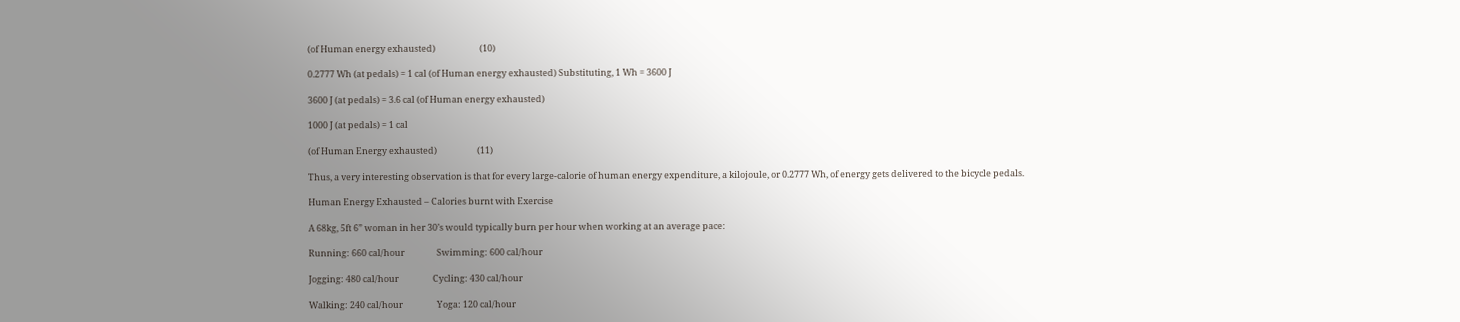(of Human energy exhausted)                      (10)

0.2777 Wh (at pedals) = 1 cal (of Human energy exhausted) Substituting, 1 Wh = 3600 J

3600 J (at pedals) = 3.6 cal (of Human energy exhausted)

1000 J (at pedals) = 1 cal

(of Human Energy exhausted)                    (11)

Thus, a very interesting observation is that for every large-calorie of human energy expenditure, a kilojoule, or 0.2777 Wh, of energy gets delivered to the bicycle pedals.

Human Energy Exhausted – Calories burnt with Exercise

A 68kg, 5ft 6” woman in her 30’s would typically burn per hour when working at an average pace:

Running: 660 cal/hour                Swimming: 600 cal/hour

Jogging: 480 cal/hour                 Cycling: 430 cal/hour

Walking: 240 cal/hour                 Yoga: 120 cal/hour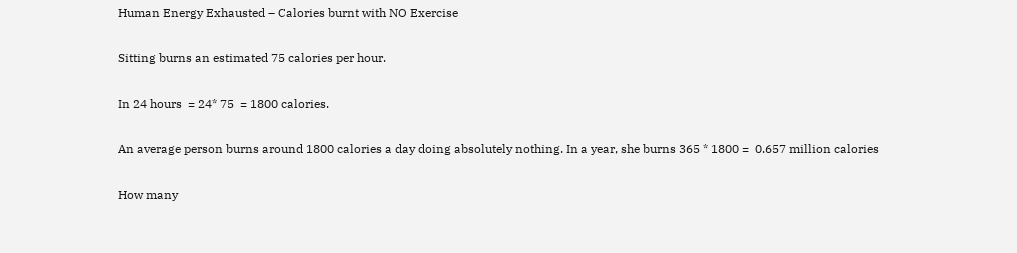Human Energy Exhausted – Calories burnt with NO Exercise

Sitting burns an estimated 75 calories per hour.

In 24 hours  = 24* 75  = 1800 calories.

An average person burns around 1800 calories a day doing absolutely nothing. In a year, she burns 365 * 1800 =  0.657 million calories

How many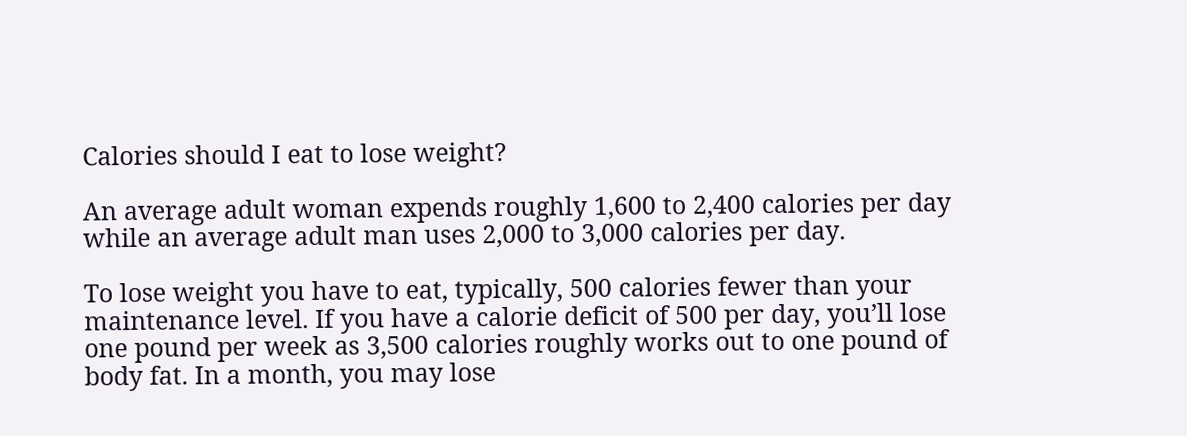Calories should I eat to lose weight?

An average adult woman expends roughly 1,600 to 2,400 calories per day while an average adult man uses 2,000 to 3,000 calories per day.

To lose weight you have to eat, typically, 500 calories fewer than your maintenance level. If you have a calorie deficit of 500 per day, you’ll lose one pound per week as 3,500 calories roughly works out to one pound of body fat. In a month, you may lose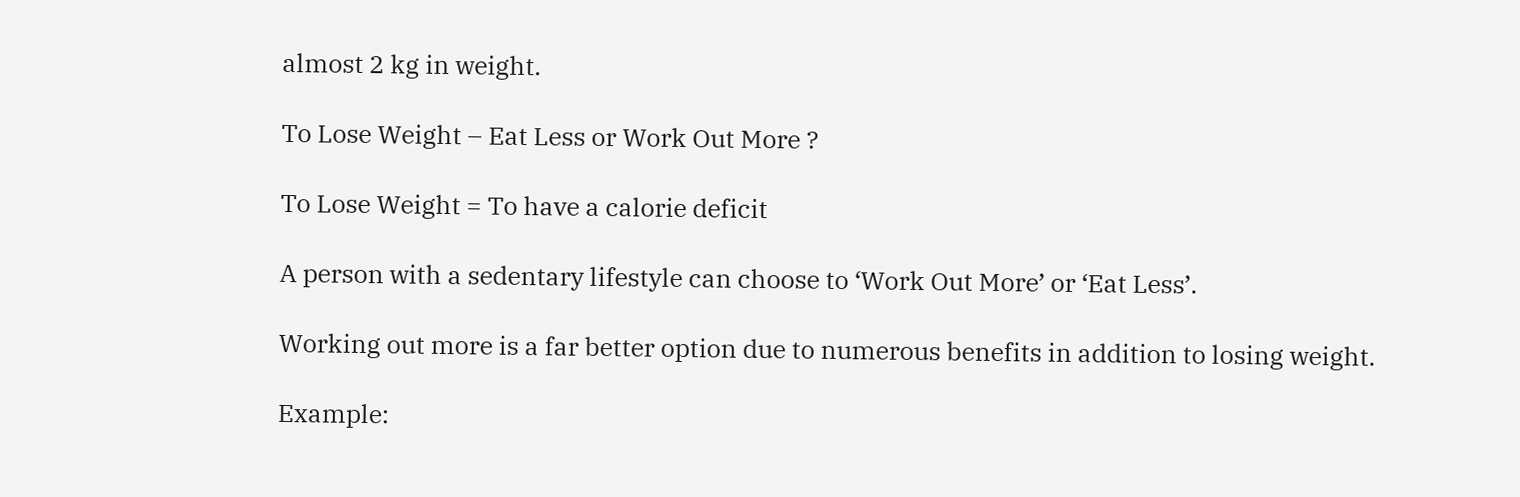almost 2 kg in weight.

To Lose Weight – Eat Less or Work Out More ?

To Lose Weight = To have a calorie deficit

A person with a sedentary lifestyle can choose to ‘Work Out More’ or ‘Eat Less’.

Working out more is a far better option due to numerous benefits in addition to losing weight.

Example: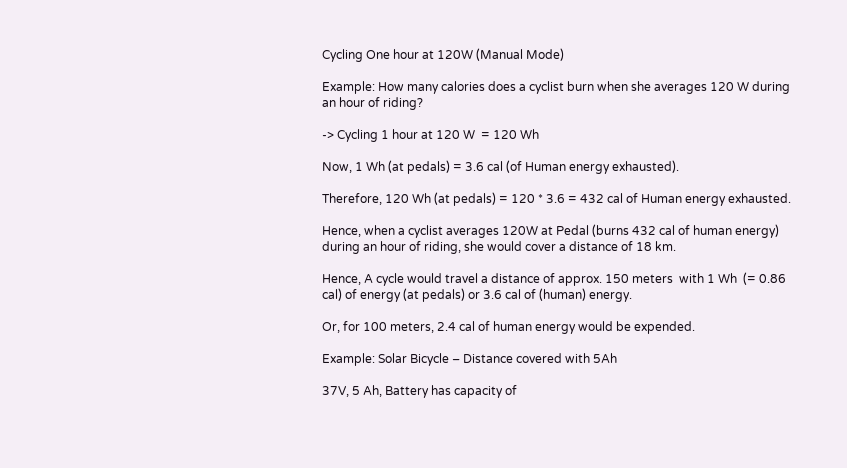Cycling One hour at 120W (Manual Mode)

Example: How many calories does a cyclist burn when she averages 120 W during an hour of riding?

-> Cycling 1 hour at 120 W  = 120 Wh

Now, 1 Wh (at pedals) = 3.6 cal (of Human energy exhausted).

Therefore, 120 Wh (at pedals) = 120 * 3.6 = 432 cal of Human energy exhausted.

Hence, when a cyclist averages 120W at Pedal (burns 432 cal of human energy) during an hour of riding, she would cover a distance of 18 km.

Hence, A cycle would travel a distance of approx. 150 meters  with 1 Wh  (= 0.86 cal) of energy (at pedals) or 3.6 cal of (human) energy.

Or, for 100 meters, 2.4 cal of human energy would be expended.

Example: Solar Bicycle – Distance covered with 5Ah

37V, 5 Ah, Battery has capacity of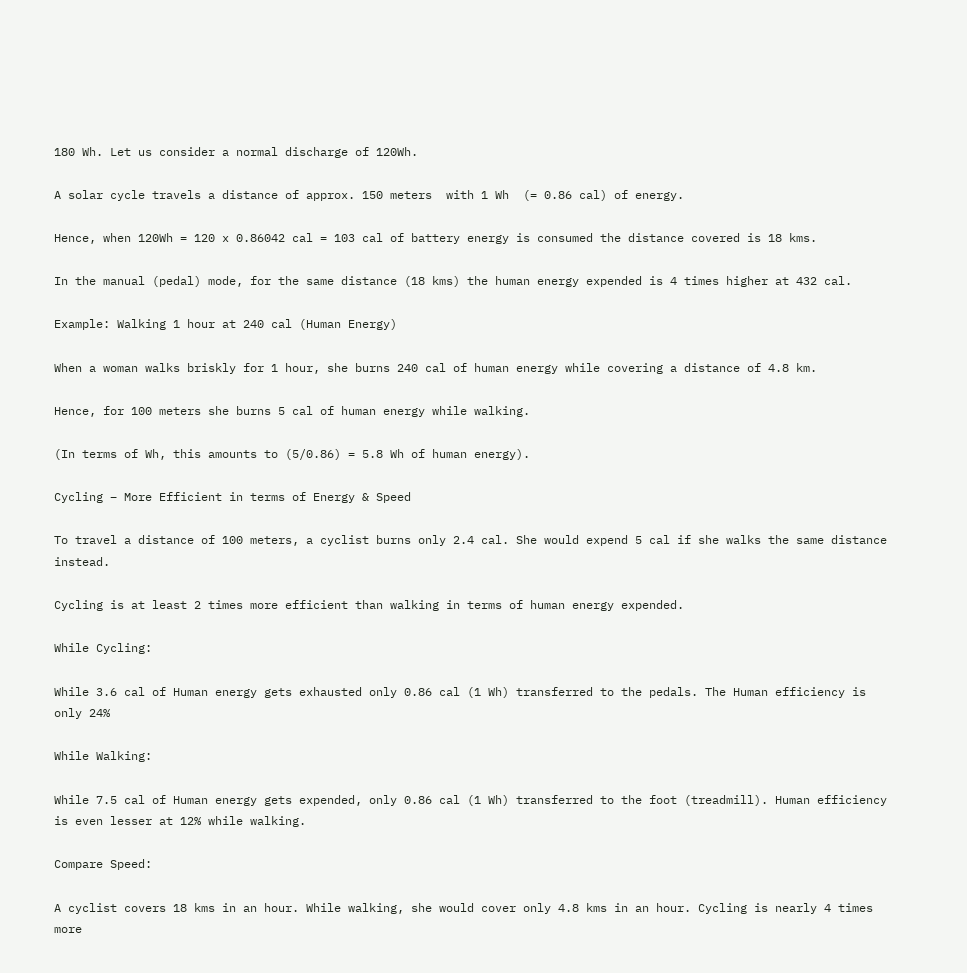180 Wh. Let us consider a normal discharge of 120Wh.

A solar cycle travels a distance of approx. 150 meters  with 1 Wh  (= 0.86 cal) of energy.

Hence, when 120Wh = 120 x 0.86042 cal = 103 cal of battery energy is consumed the distance covered is 18 kms.

In the manual (pedal) mode, for the same distance (18 kms) the human energy expended is 4 times higher at 432 cal.

Example: Walking 1 hour at 240 cal (Human Energy)

When a woman walks briskly for 1 hour, she burns 240 cal of human energy while covering a distance of 4.8 km.

Hence, for 100 meters she burns 5 cal of human energy while walking.

(In terms of Wh, this amounts to (5/0.86) = 5.8 Wh of human energy).

Cycling – More Efficient in terms of Energy & Speed

To travel a distance of 100 meters, a cyclist burns only 2.4 cal. She would expend 5 cal if she walks the same distance instead.

Cycling is at least 2 times more efficient than walking in terms of human energy expended.

While Cycling:

While 3.6 cal of Human energy gets exhausted only 0.86 cal (1 Wh) transferred to the pedals. The Human efficiency is only 24%

While Walking:

While 7.5 cal of Human energy gets expended, only 0.86 cal (1 Wh) transferred to the foot (treadmill). Human efficiency is even lesser at 12% while walking.

Compare Speed:

A cyclist covers 18 kms in an hour. While walking, she would cover only 4.8 kms in an hour. Cycling is nearly 4 times more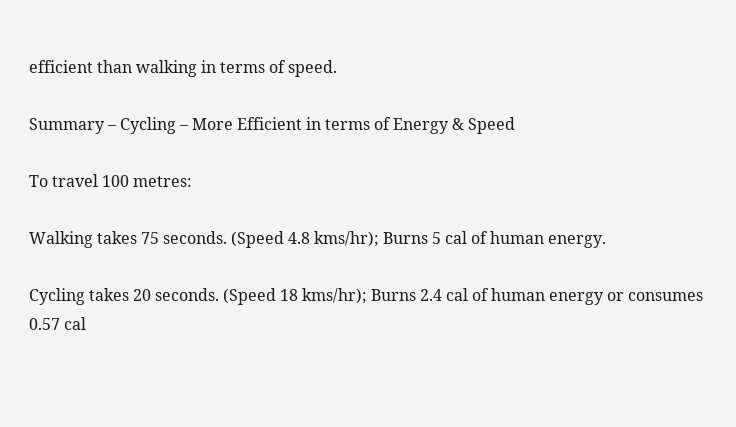efficient than walking in terms of speed.

Summary – Cycling – More Efficient in terms of Energy & Speed

To travel 100 metres:

Walking takes 75 seconds. (Speed 4.8 kms/hr); Burns 5 cal of human energy.

Cycling takes 20 seconds. (Speed 18 kms/hr); Burns 2.4 cal of human energy or consumes 0.57 cal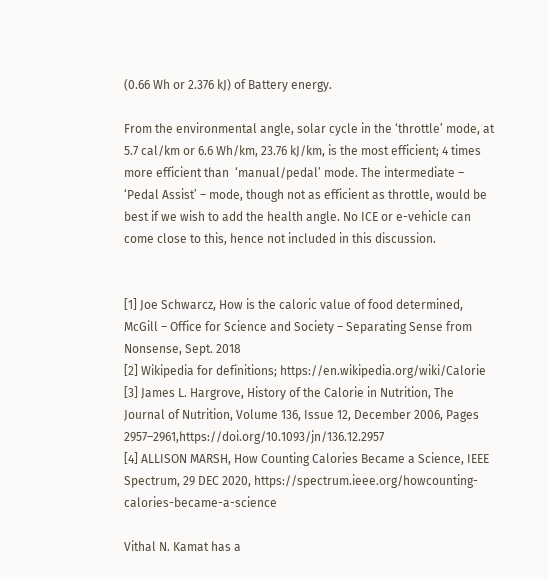(0.66 Wh or 2.376 kJ) of Battery energy.

From the environmental angle, solar cycle in the ‘throttle’ mode, at 5.7 cal/km or 6.6 Wh/km, 23.76 kJ/km, is the most efficient; 4 times more efficient than  ‘manual/pedal’ mode. The intermediate – ‘Pedal Assist’ – mode, though not as efficient as throttle, would be best if we wish to add the health angle. No ICE or e-vehicle can come close to this, hence not included in this discussion.


[1] Joe Schwarcz, How is the caloric value of food determined, McGill – Office for Science and Society – Separating Sense from Nonsense, Sept. 2018
[2] Wikipedia for definitions; https://en.wikipedia.org/wiki/Calorie
[3] James L. Hargrove, History of the Calorie in Nutrition, The Journal of Nutrition, Volume 136, Issue 12, December 2006, Pages 2957–2961,https://doi.org/10.1093/jn/136.12.2957
[4] ALLISON MARSH, How Counting Calories Became a Science, IEEE Spectrum, 29 DEC 2020, https://spectrum.ieee.org/howcounting-calories-became-a-science

Vithal N. Kamat has a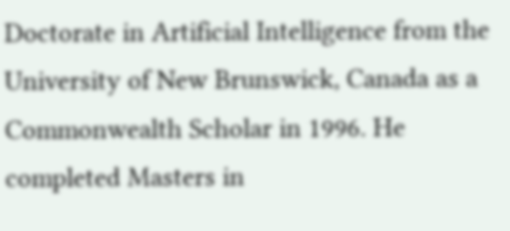Doctorate in Artificial Intelligence from the University of New Brunswick, Canada as a Commonwealth Scholar in 1996. He completed Masters in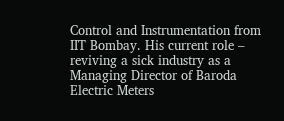Control and Instrumentation from IIT Bombay. His current role – reviving a sick industry as a Managing Director of Baroda Electric Meters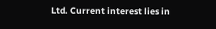Ltd. Current interest lies in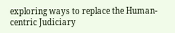exploring ways to replace the Human-centric Judiciary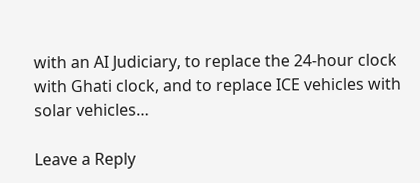with an AI Judiciary, to replace the 24-hour clock with Ghati clock, and to replace ICE vehicles with solar vehicles…

Leave a Reply